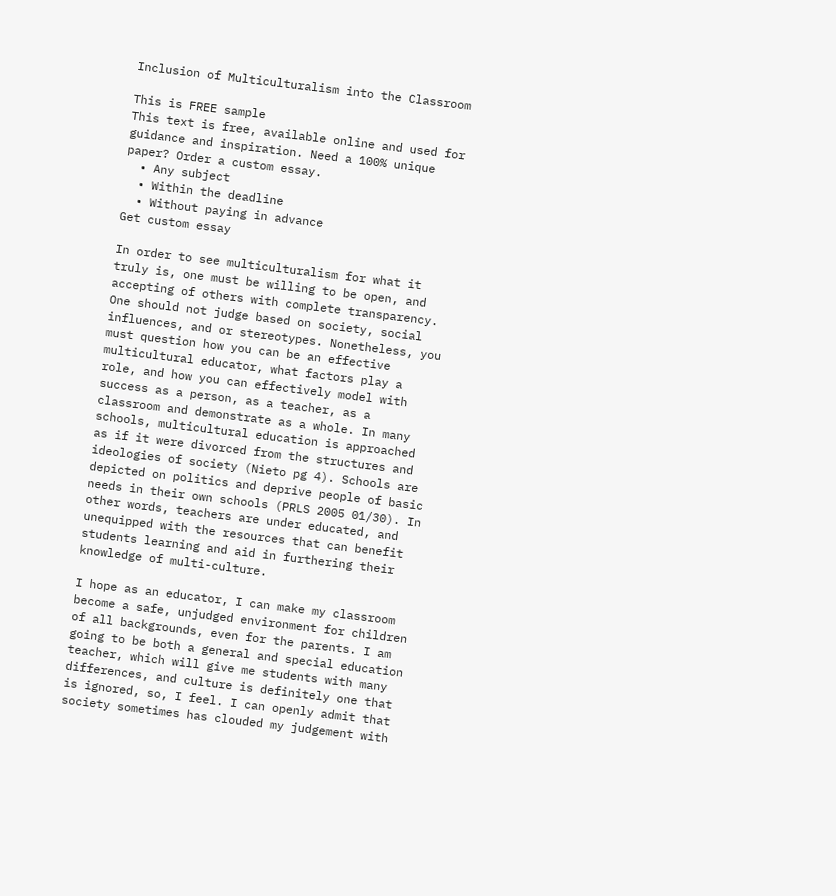Inclusion of Multiculturalism into the Classroom

This is FREE sample
This text is free, available online and used for guidance and inspiration. Need a 100% unique paper? Order a custom essay.
  • Any subject
  • Within the deadline
  • Without paying in advance
Get custom essay

In order to see multiculturalism for what it truly is, one must be willing to be open, and accepting of others with complete transparency. One should not judge based on society, social influences, and or stereotypes. Nonetheless, you must question how you can be an effective multicultural educator, what factors play a role, and how you can effectively model with success as a person, as a teacher, as a classroom and demonstrate as a whole. In many schools, multicultural education is approached as if it were divorced from the structures and ideologies of society (Nieto pg 4). Schools are depicted on politics and deprive people of basic needs in their own schools (PRLS 2005 01/30). In other words, teachers are under educated, and unequipped with the resources that can benefit students learning and aid in furthering their knowledge of multi-culture.

I hope as an educator, I can make my classroom become a safe, unjudged environment for children of all backgrounds, even for the parents. I am going to be both a general and special education teacher, which will give me students with many differences, and culture is definitely one that is ignored, so, I feel. I can openly admit that society sometimes has clouded my judgement with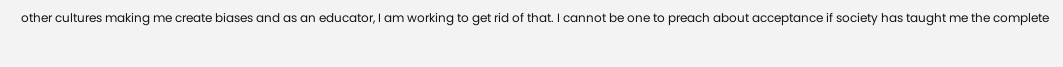other cultures making me create biases and as an educator, I am working to get rid of that. I cannot be one to preach about acceptance if society has taught me the complete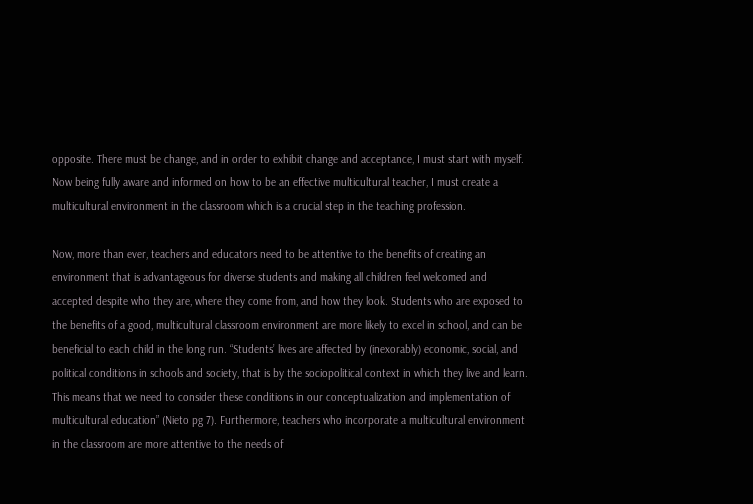opposite. There must be change, and in order to exhibit change and acceptance, I must start with myself. Now being fully aware and informed on how to be an effective multicultural teacher, I must create a multicultural environment in the classroom which is a crucial step in the teaching profession.

Now, more than ever, teachers and educators need to be attentive to the benefits of creating an environment that is advantageous for diverse students and making all children feel welcomed and accepted despite who they are, where they come from, and how they look. Students who are exposed to the benefits of a good, multicultural classroom environment are more likely to excel in school, and can be beneficial to each child in the long run. “Students’ lives are affected by (inexorably) economic, social, and political conditions in schools and society, that is by the sociopolitical context in which they live and learn. This means that we need to consider these conditions in our conceptualization and implementation of multicultural education” (Nieto pg 7). Furthermore, teachers who incorporate a multicultural environment in the classroom are more attentive to the needs of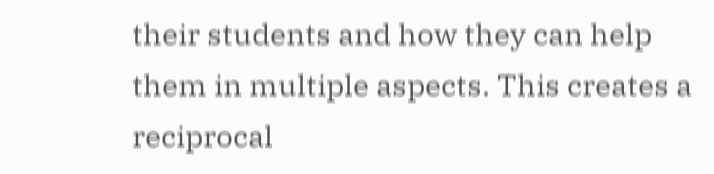their students and how they can help them in multiple aspects. This creates a reciprocal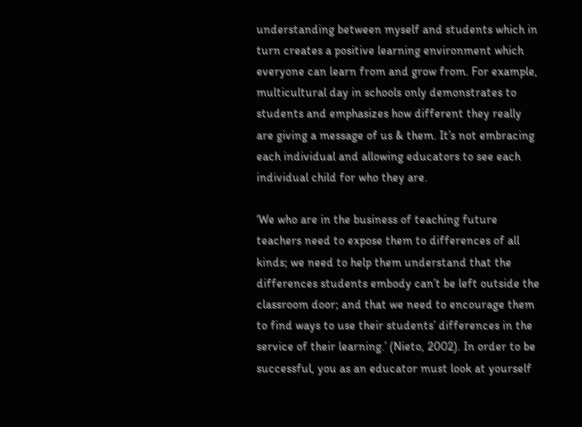understanding between myself and students which in turn creates a positive learning environment which everyone can learn from and grow from. For example, multicultural day in schools only demonstrates to students and emphasizes how different they really are giving a message of us & them. It’s not embracing each individual and allowing educators to see each individual child for who they are.

‘We who are in the business of teaching future teachers need to expose them to differences of all kinds; we need to help them understand that the differences students embody can’t be left outside the classroom door; and that we need to encourage them to find ways to use their students’ differences in the service of their learning.’ (Nieto, 2002). In order to be successful, you as an educator must look at yourself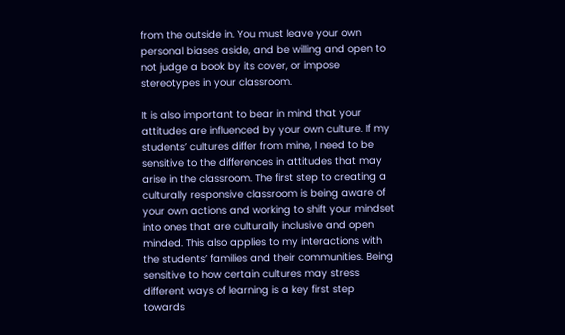from the outside in. You must leave your own personal biases aside, and be willing and open to not judge a book by its cover, or impose stereotypes in your classroom.

It is also important to bear in mind that your attitudes are influenced by your own culture. If my students’ cultures differ from mine, I need to be sensitive to the differences in attitudes that may arise in the classroom. The first step to creating a culturally responsive classroom is being aware of your own actions and working to shift your mindset into ones that are culturally inclusive and open minded. This also applies to my interactions with the students’ families and their communities. Being sensitive to how certain cultures may stress different ways of learning is a key first step towards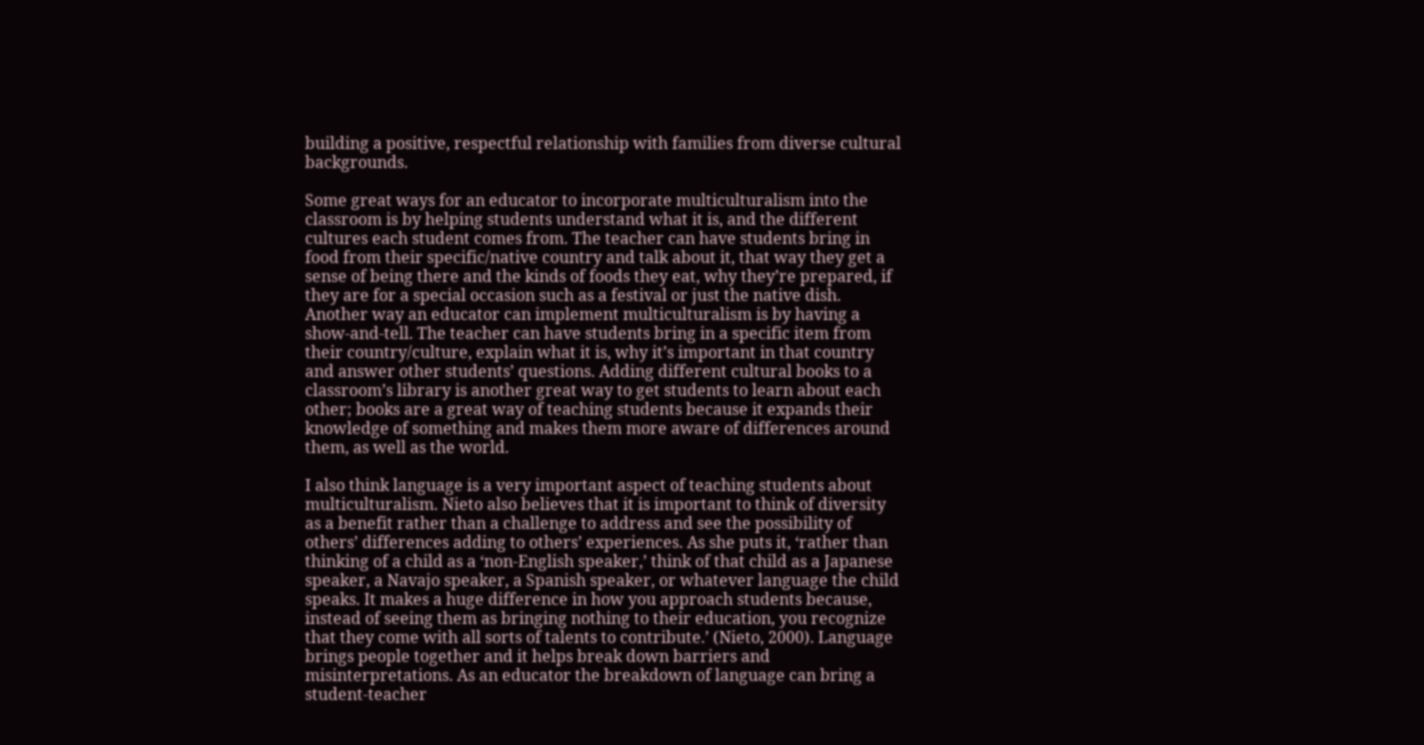building a positive, respectful relationship with families from diverse cultural backgrounds.

Some great ways for an educator to incorporate multiculturalism into the classroom is by helping students understand what it is, and the different cultures each student comes from. The teacher can have students bring in food from their specific/native country and talk about it, that way they get a sense of being there and the kinds of foods they eat, why they’re prepared, if they are for a special occasion such as a festival or just the native dish. Another way an educator can implement multiculturalism is by having a show-and-tell. The teacher can have students bring in a specific item from their country/culture, explain what it is, why it’s important in that country and answer other students’ questions. Adding different cultural books to a classroom’s library is another great way to get students to learn about each other; books are a great way of teaching students because it expands their knowledge of something and makes them more aware of differences around them, as well as the world.

I also think language is a very important aspect of teaching students about multiculturalism. Nieto also believes that it is important to think of diversity as a benefit rather than a challenge to address and see the possibility of others’ differences adding to others’ experiences. As she puts it, ‘rather than thinking of a child as a ‘non-English speaker,’ think of that child as a Japanese speaker, a Navajo speaker, a Spanish speaker, or whatever language the child speaks. It makes a huge difference in how you approach students because, instead of seeing them as bringing nothing to their education, you recognize that they come with all sorts of talents to contribute.’ (Nieto, 2000). Language brings people together and it helps break down barriers and misinterpretations. As an educator the breakdown of language can bring a student-teacher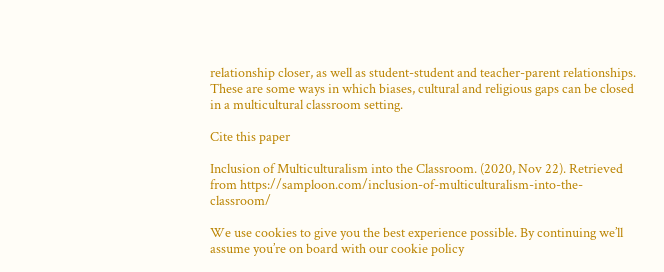relationship closer, as well as student-student and teacher-parent relationships. These are some ways in which biases, cultural and religious gaps can be closed in a multicultural classroom setting.

Cite this paper

Inclusion of Multiculturalism into the Classroom. (2020, Nov 22). Retrieved from https://samploon.com/inclusion-of-multiculturalism-into-the-classroom/

We use cookies to give you the best experience possible. By continuing we’ll assume you’re on board with our cookie policy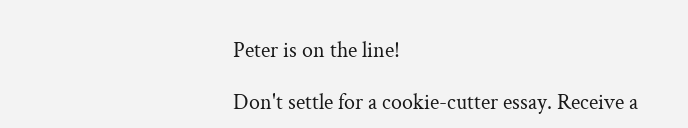Peter is on the line!

Don't settle for a cookie-cutter essay. Receive a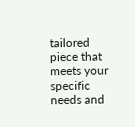tailored piece that meets your specific needs and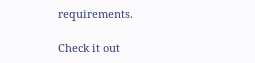requirements.

Check it out